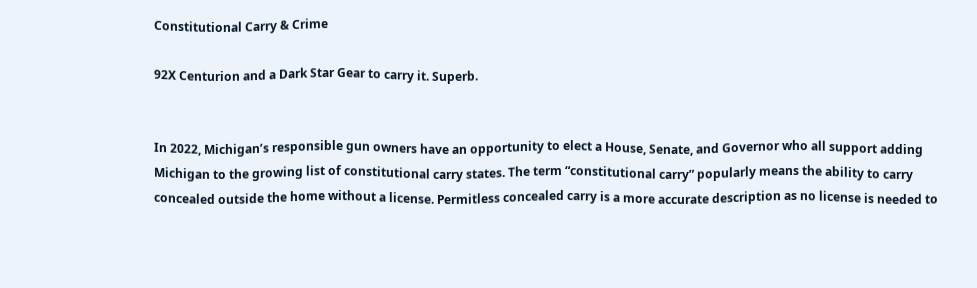Constitutional Carry & Crime

92X Centurion and a Dark Star Gear to carry it. Superb.


In 2022, Michigan’s responsible gun owners have an opportunity to elect a House, Senate, and Governor who all support adding Michigan to the growing list of constitutional carry states. The term “constitutional carry” popularly means the ability to carry concealed outside the home without a license. Permitless concealed carry is a more accurate description as no license is needed to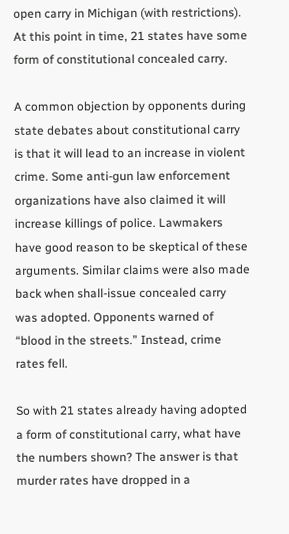open carry in Michigan (with restrictions). At this point in time, 21 states have some form of constitutional concealed carry.

A common objection by opponents during state debates about constitutional carry is that it will lead to an increase in violent crime. Some anti-gun law enforcement organizations have also claimed it will increase killings of police. Lawmakers have good reason to be skeptical of these arguments. Similar claims were also made back when shall-issue concealed carry was adopted. Opponents warned of “blood in the streets.” Instead, crime rates fell.

So with 21 states already having adopted a form of constitutional carry, what have the numbers shown? The answer is that murder rates have dropped in a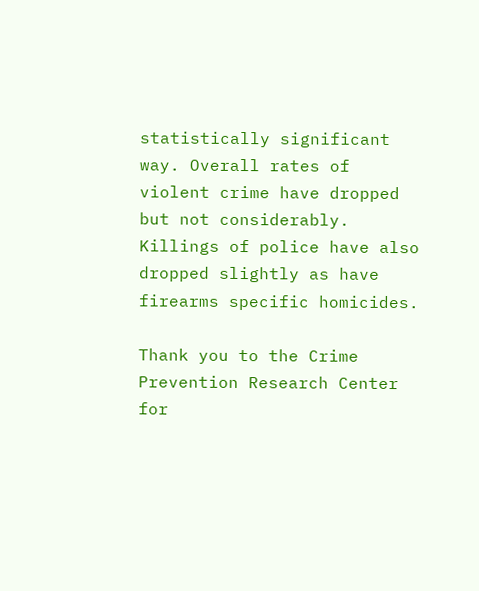statistically significant way. Overall rates of violent crime have dropped but not considerably. Killings of police have also dropped slightly as have firearms specific homicides.

Thank you to the Crime Prevention Research Center for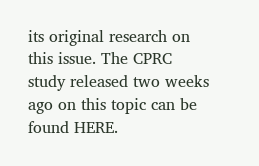its original research on this issue. The CPRC study released two weeks ago on this topic can be found HERE.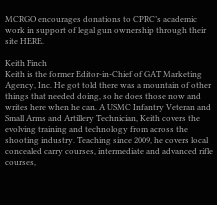MCRGO encourages donations to CPRC’s academic work in support of legal gun ownership through their site HERE.

Keith Finch
Keith is the former Editor-in-Chief of GAT Marketing Agency, Inc. He got told there was a mountain of other things that needed doing, so he does those now and writes here when he can. A USMC Infantry Veteran and Small Arms and Artillery Technician, Keith covers the evolving training and technology from across the shooting industry. Teaching since 2009, he covers local concealed carry courses, intermediate and advanced rifle courses,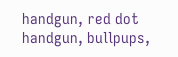handgun, red dot handgun, bullpups,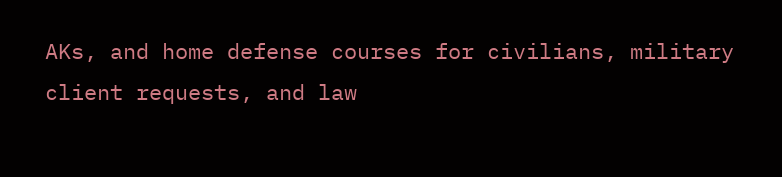AKs, and home defense courses for civilians, military client requests, and law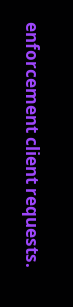enforcement client requests.